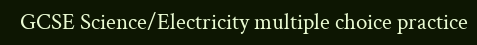GCSE Science/Electricity multiple choice practice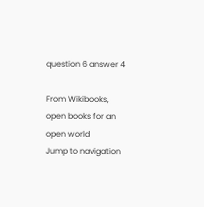question 6 answer 4

From Wikibooks, open books for an open world
Jump to navigation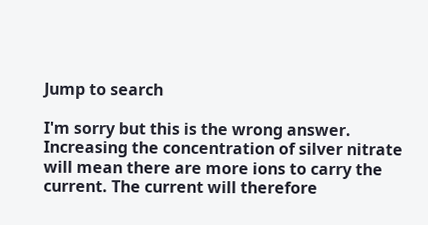Jump to search

I'm sorry but this is the wrong answer. Increasing the concentration of silver nitrate will mean there are more ions to carry the current. The current will therefore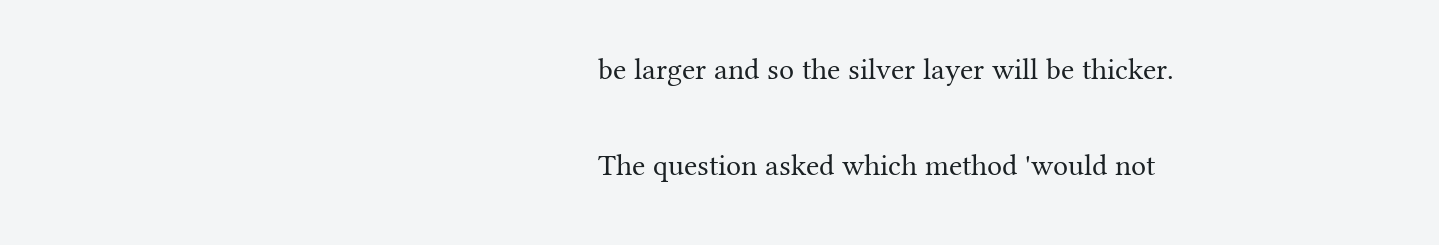be larger and so the silver layer will be thicker.

The question asked which method 'would not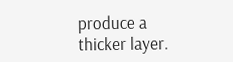produce a thicker layer.